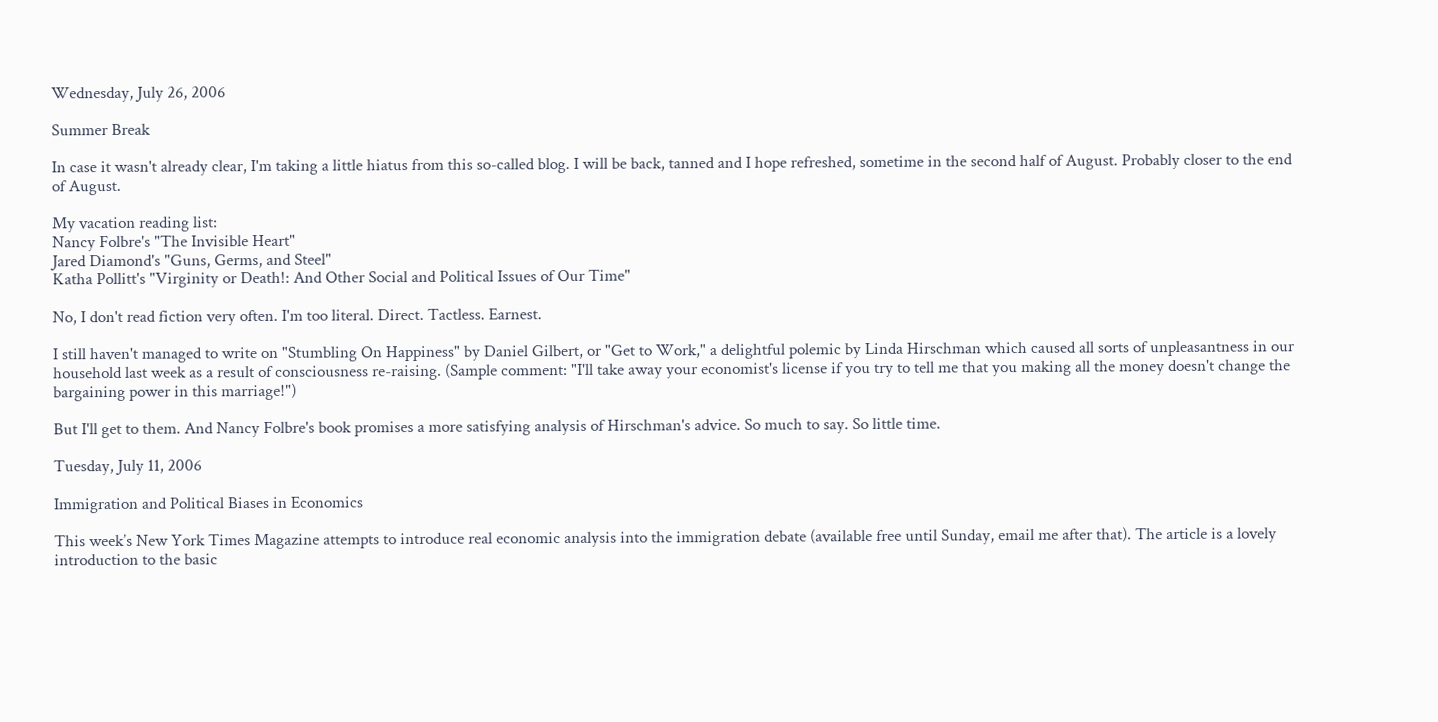Wednesday, July 26, 2006

Summer Break

In case it wasn't already clear, I'm taking a little hiatus from this so-called blog. I will be back, tanned and I hope refreshed, sometime in the second half of August. Probably closer to the end of August.

My vacation reading list:
Nancy Folbre's "The Invisible Heart"
Jared Diamond's "Guns, Germs, and Steel"
Katha Pollitt's "Virginity or Death!: And Other Social and Political Issues of Our Time"

No, I don't read fiction very often. I'm too literal. Direct. Tactless. Earnest.

I still haven't managed to write on "Stumbling On Happiness" by Daniel Gilbert, or "Get to Work," a delightful polemic by Linda Hirschman which caused all sorts of unpleasantness in our household last week as a result of consciousness re-raising. (Sample comment: "I'll take away your economist's license if you try to tell me that you making all the money doesn't change the bargaining power in this marriage!")

But I'll get to them. And Nancy Folbre's book promises a more satisfying analysis of Hirschman's advice. So much to say. So little time.

Tuesday, July 11, 2006

Immigration and Political Biases in Economics

This week’s New York Times Magazine attempts to introduce real economic analysis into the immigration debate (available free until Sunday, email me after that). The article is a lovely introduction to the basic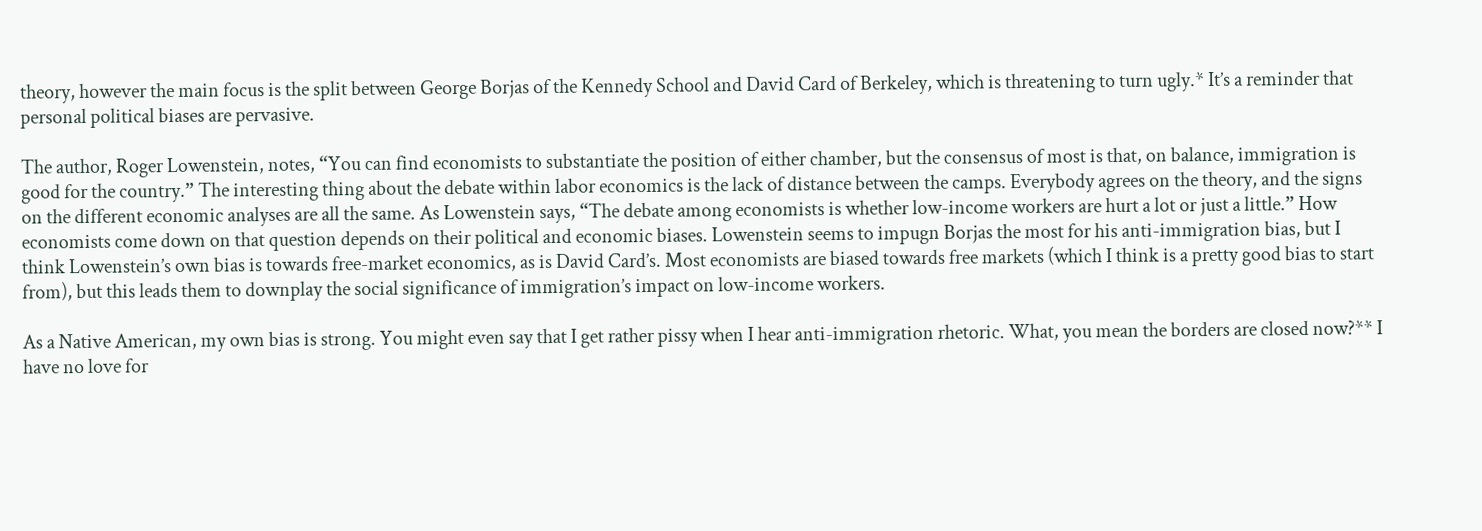theory, however the main focus is the split between George Borjas of the Kennedy School and David Card of Berkeley, which is threatening to turn ugly.* It’s a reminder that personal political biases are pervasive.

The author, Roger Lowenstein, notes, “You can find economists to substantiate the position of either chamber, but the consensus of most is that, on balance, immigration is good for the country.” The interesting thing about the debate within labor economics is the lack of distance between the camps. Everybody agrees on the theory, and the signs on the different economic analyses are all the same. As Lowenstein says, “The debate among economists is whether low-income workers are hurt a lot or just a little.” How economists come down on that question depends on their political and economic biases. Lowenstein seems to impugn Borjas the most for his anti-immigration bias, but I think Lowenstein’s own bias is towards free-market economics, as is David Card’s. Most economists are biased towards free markets (which I think is a pretty good bias to start from), but this leads them to downplay the social significance of immigration’s impact on low-income workers.

As a Native American, my own bias is strong. You might even say that I get rather pissy when I hear anti-immigration rhetoric. What, you mean the borders are closed now?** I have no love for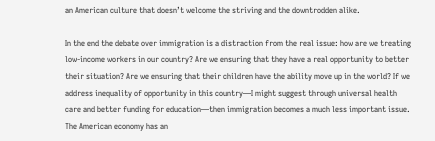an American culture that doesn’t welcome the striving and the downtrodden alike.

In the end the debate over immigration is a distraction from the real issue: how are we treating low-income workers in our country? Are we ensuring that they have a real opportunity to better their situation? Are we ensuring that their children have the ability move up in the world? If we address inequality of opportunity in this country—I might suggest through universal health care and better funding for education—then immigration becomes a much less important issue. The American economy has an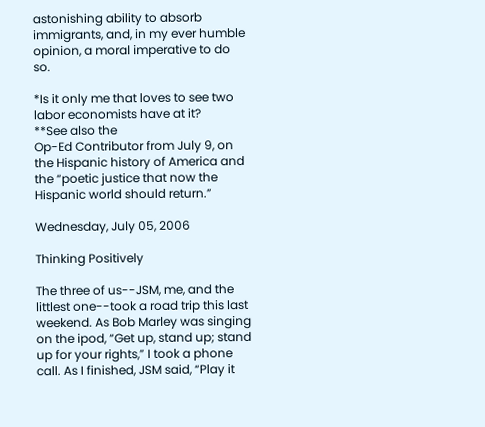astonishing ability to absorb immigrants, and, in my ever humble opinion, a moral imperative to do so.

*Is it only me that loves to see two labor economists have at it?
**See also the
Op-Ed Contributor from July 9, on the Hispanic history of America and the “poetic justice that now the Hispanic world should return.”

Wednesday, July 05, 2006

Thinking Positively

The three of us--JSM, me, and the littlest one--took a road trip this last weekend. As Bob Marley was singing on the ipod, “Get up, stand up; stand up for your rights,” I took a phone call. As I finished, JSM said, “Play it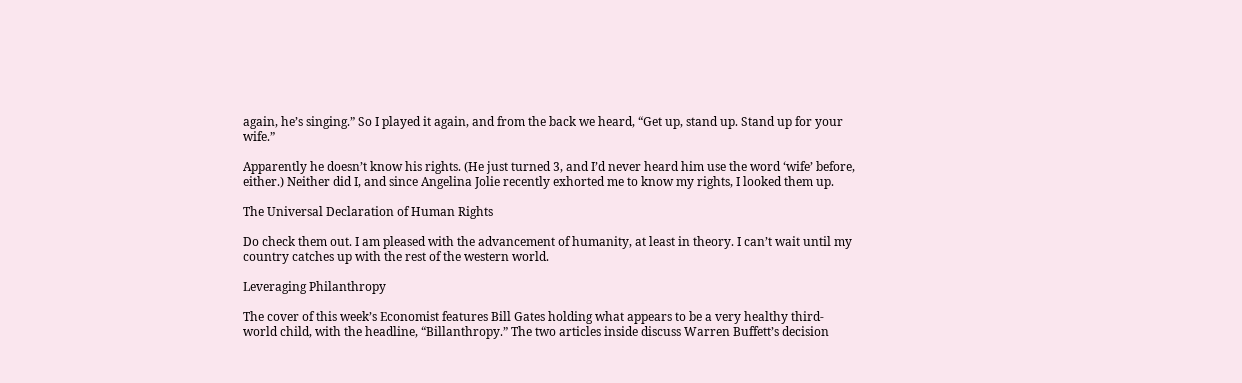again, he’s singing.” So I played it again, and from the back we heard, “Get up, stand up. Stand up for your wife.”

Apparently he doesn’t know his rights. (He just turned 3, and I’d never heard him use the word ‘wife’ before, either.) Neither did I, and since Angelina Jolie recently exhorted me to know my rights, I looked them up.

The Universal Declaration of Human Rights

Do check them out. I am pleased with the advancement of humanity, at least in theory. I can’t wait until my country catches up with the rest of the western world.

Leveraging Philanthropy

The cover of this week’s Economist features Bill Gates holding what appears to be a very healthy third-world child, with the headline, “Billanthropy.” The two articles inside discuss Warren Buffett’s decision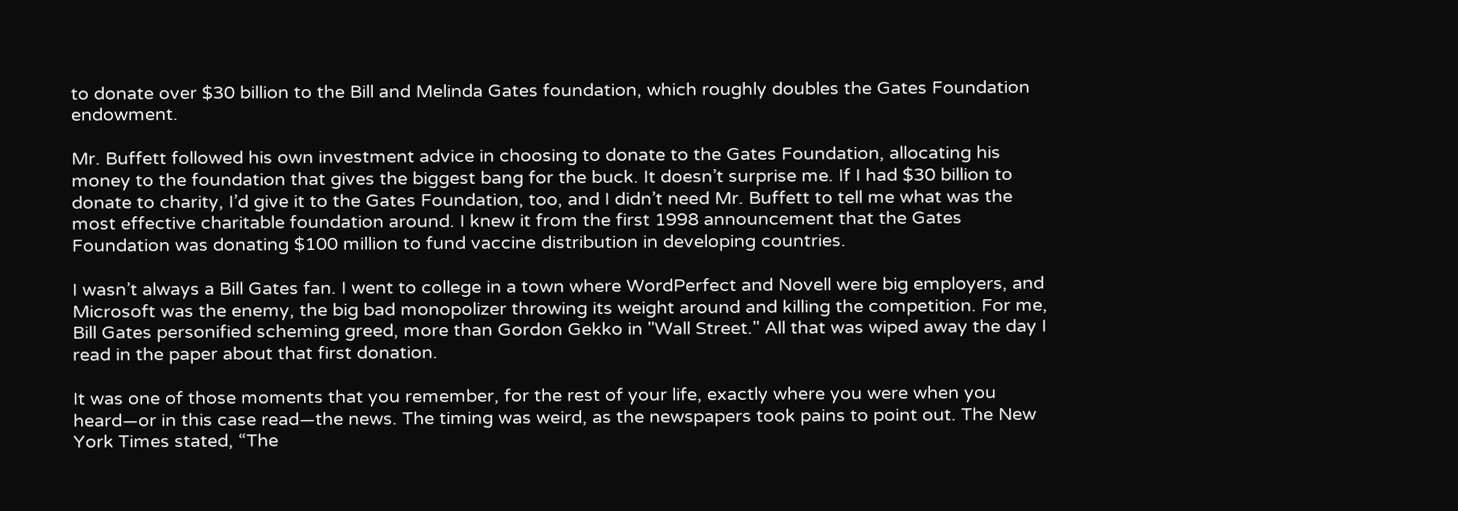to donate over $30 billion to the Bill and Melinda Gates foundation, which roughly doubles the Gates Foundation endowment.

Mr. Buffett followed his own investment advice in choosing to donate to the Gates Foundation, allocating his money to the foundation that gives the biggest bang for the buck. It doesn’t surprise me. If I had $30 billion to donate to charity, I’d give it to the Gates Foundation, too, and I didn’t need Mr. Buffett to tell me what was the most effective charitable foundation around. I knew it from the first 1998 announcement that the Gates Foundation was donating $100 million to fund vaccine distribution in developing countries.

I wasn’t always a Bill Gates fan. I went to college in a town where WordPerfect and Novell were big employers, and Microsoft was the enemy, the big bad monopolizer throwing its weight around and killing the competition. For me, Bill Gates personified scheming greed, more than Gordon Gekko in "Wall Street." All that was wiped away the day I read in the paper about that first donation.

It was one of those moments that you remember, for the rest of your life, exactly where you were when you heard—or in this case read—the news. The timing was weird, as the newspapers took pains to point out. The New York Times stated, “The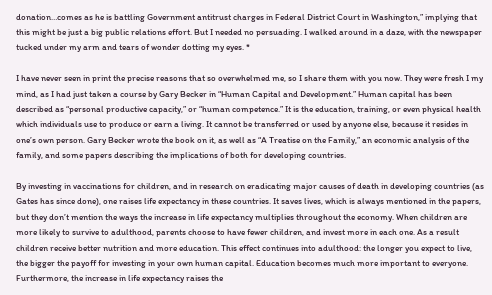donation…comes as he is battling Government antitrust charges in Federal District Court in Washington,” implying that this might be just a big public relations effort. But I needed no persuading. I walked around in a daze, with the newspaper tucked under my arm and tears of wonder dotting my eyes. *

I have never seen in print the precise reasons that so overwhelmed me, so I share them with you now. They were fresh I my mind, as I had just taken a course by Gary Becker in “Human Capital and Development.” Human capital has been described as “personal productive capacity,” or “human competence.” It is the education, training, or even physical health which individuals use to produce or earn a living. It cannot be transferred or used by anyone else, because it resides in one’s own person. Gary Becker wrote the book on it, as well as “A Treatise on the Family,” an economic analysis of the family, and some papers describing the implications of both for developing countries.

By investing in vaccinations for children, and in research on eradicating major causes of death in developing countries (as Gates has since done), one raises life expectancy in these countries. It saves lives, which is always mentioned in the papers, but they don’t mention the ways the increase in life expectancy multiplies throughout the economy. When children are more likely to survive to adulthood, parents choose to have fewer children, and invest more in each one. As a result children receive better nutrition and more education. This effect continues into adulthood: the longer you expect to live, the bigger the payoff for investing in your own human capital. Education becomes much more important to everyone. Furthermore, the increase in life expectancy raises the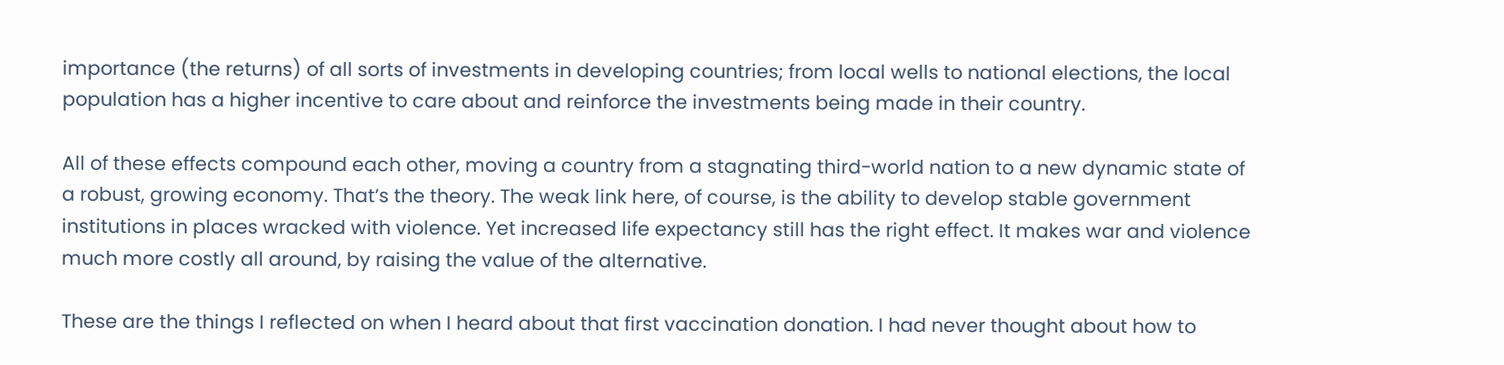importance (the returns) of all sorts of investments in developing countries; from local wells to national elections, the local population has a higher incentive to care about and reinforce the investments being made in their country.

All of these effects compound each other, moving a country from a stagnating third-world nation to a new dynamic state of a robust, growing economy. That’s the theory. The weak link here, of course, is the ability to develop stable government institutions in places wracked with violence. Yet increased life expectancy still has the right effect. It makes war and violence much more costly all around, by raising the value of the alternative.

These are the things I reflected on when I heard about that first vaccination donation. I had never thought about how to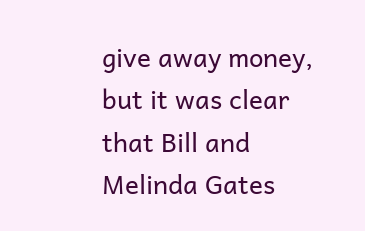give away money, but it was clear that Bill and Melinda Gates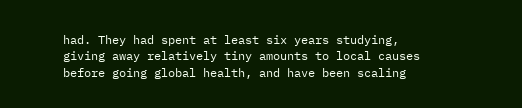had. They had spent at least six years studying, giving away relatively tiny amounts to local causes before going global health, and have been scaling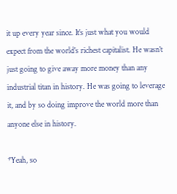it up every year since. It’s just what you would expect from the world’s richest capitalist. He wasn’t just going to give away more money than any industrial titan in history. He was going to leverage it, and by so doing improve the world more than anyone else in history.

*Yeah, so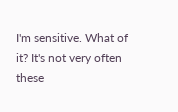I'm sensitive. What of it? It's not very often these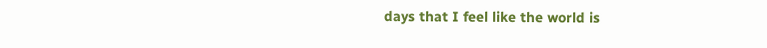days that I feel like the world is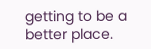getting to be a better place.